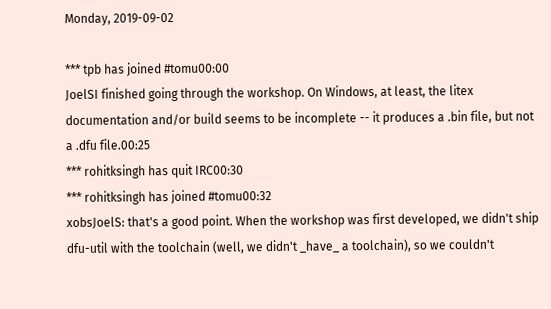Monday, 2019-09-02

*** tpb has joined #tomu00:00
JoelSI finished going through the workshop. On Windows, at least, the litex documentation and/or build seems to be incomplete -- it produces a .bin file, but not a .dfu file.00:25
*** rohitksingh has quit IRC00:30
*** rohitksingh has joined #tomu00:32
xobsJoelS: that's a good point. When the workshop was first developed, we didn't ship dfu-util with the toolchain (well, we didn't _have_ a toolchain), so we couldn't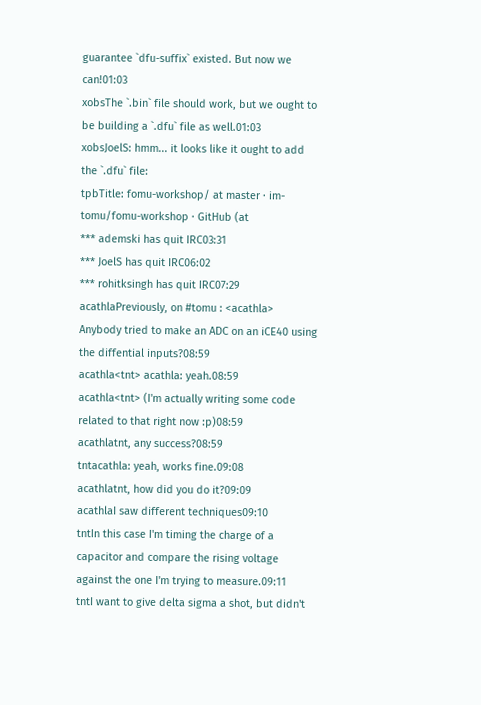guarantee `dfu-suffix` existed. But now we can!01:03
xobsThe `.bin` file should work, but we ought to be building a `.dfu` file as well.01:03
xobsJoelS: hmm... it looks like it ought to add the `.dfu` file:
tpbTitle: fomu-workshop/ at master · im-tomu/fomu-workshop · GitHub (at
*** ademski has quit IRC03:31
*** JoelS has quit IRC06:02
*** rohitksingh has quit IRC07:29
acathlaPreviously, on #tomu : <acathla> Anybody tried to make an ADC on an iCE40 using the diffential inputs?08:59
acathla<tnt> acathla: yeah.08:59
acathla<tnt> (I'm actually writing some code related to that right now :p)08:59
acathlatnt, any success?08:59
tntacathla: yeah, works fine.09:08
acathlatnt, how did you do it?09:09
acathlaI saw different techniques09:10
tntIn this case I'm timing the charge of a capacitor and compare the rising voltage against the one I'm trying to measure.09:11
tntI want to give delta sigma a shot, but didn't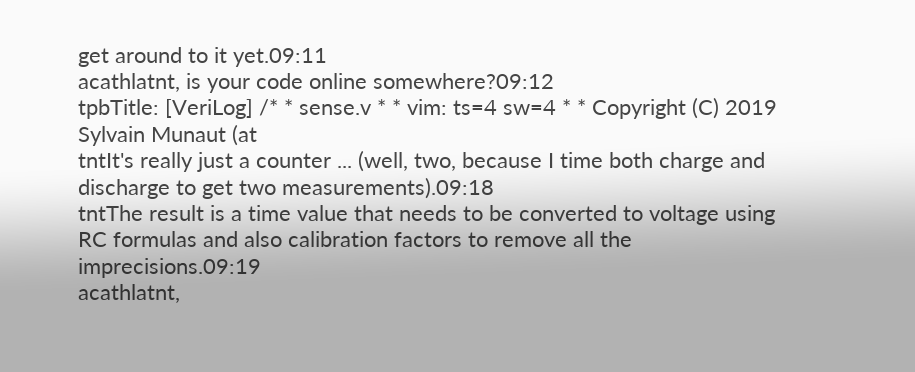get around to it yet.09:11
acathlatnt, is your code online somewhere?09:12
tpbTitle: [VeriLog] /* * sense.v * * vim: ts=4 sw=4 * * Copyright (C) 2019 Sylvain Munaut (at
tntIt's really just a counter ... (well, two, because I time both charge and discharge to get two measurements).09:18
tntThe result is a time value that needs to be converted to voltage using RC formulas and also calibration factors to remove all the imprecisions.09:19
acathlatnt,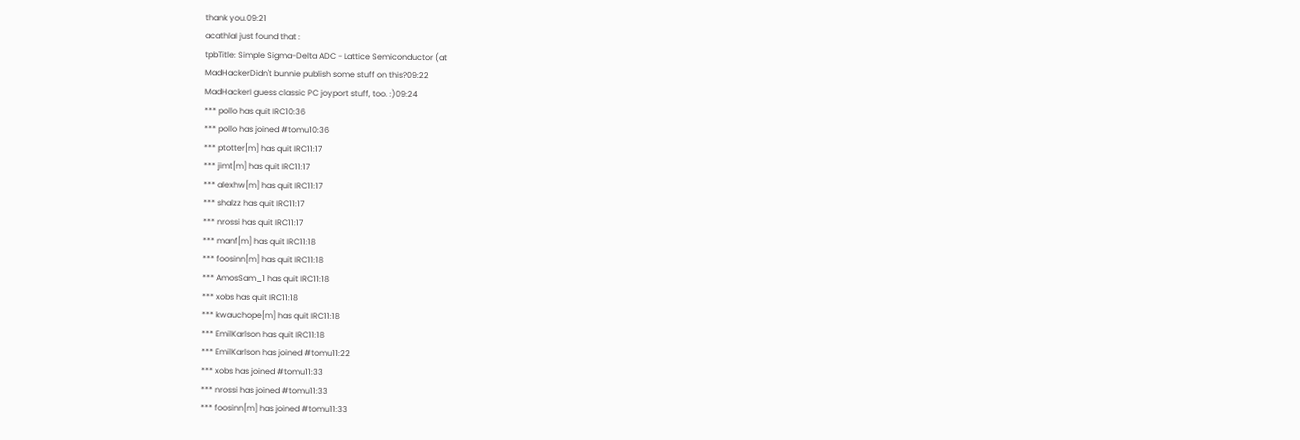thank you.09:21
acathlaI just found that :
tpbTitle: Simple Sigma-Delta ADC - Lattice Semiconductor (at
MadHackerDidn't bunnie publish some stuff on this?09:22
MadHackerI guess classic PC joyport stuff, too. :)09:24
*** pollo has quit IRC10:36
*** pollo has joined #tomu10:36
*** ptotter[m] has quit IRC11:17
*** jimt[m] has quit IRC11:17
*** alexhw[m] has quit IRC11:17
*** shalzz has quit IRC11:17
*** nrossi has quit IRC11:17
*** manf[m] has quit IRC11:18
*** foosinn[m] has quit IRC11:18
*** AmosSam_1 has quit IRC11:18
*** xobs has quit IRC11:18
*** kwauchope[m] has quit IRC11:18
*** EmilKarlson has quit IRC11:18
*** EmilKarlson has joined #tomu11:22
*** xobs has joined #tomu11:33
*** nrossi has joined #tomu11:33
*** foosinn[m] has joined #tomu11:33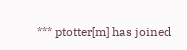*** ptotter[m] has joined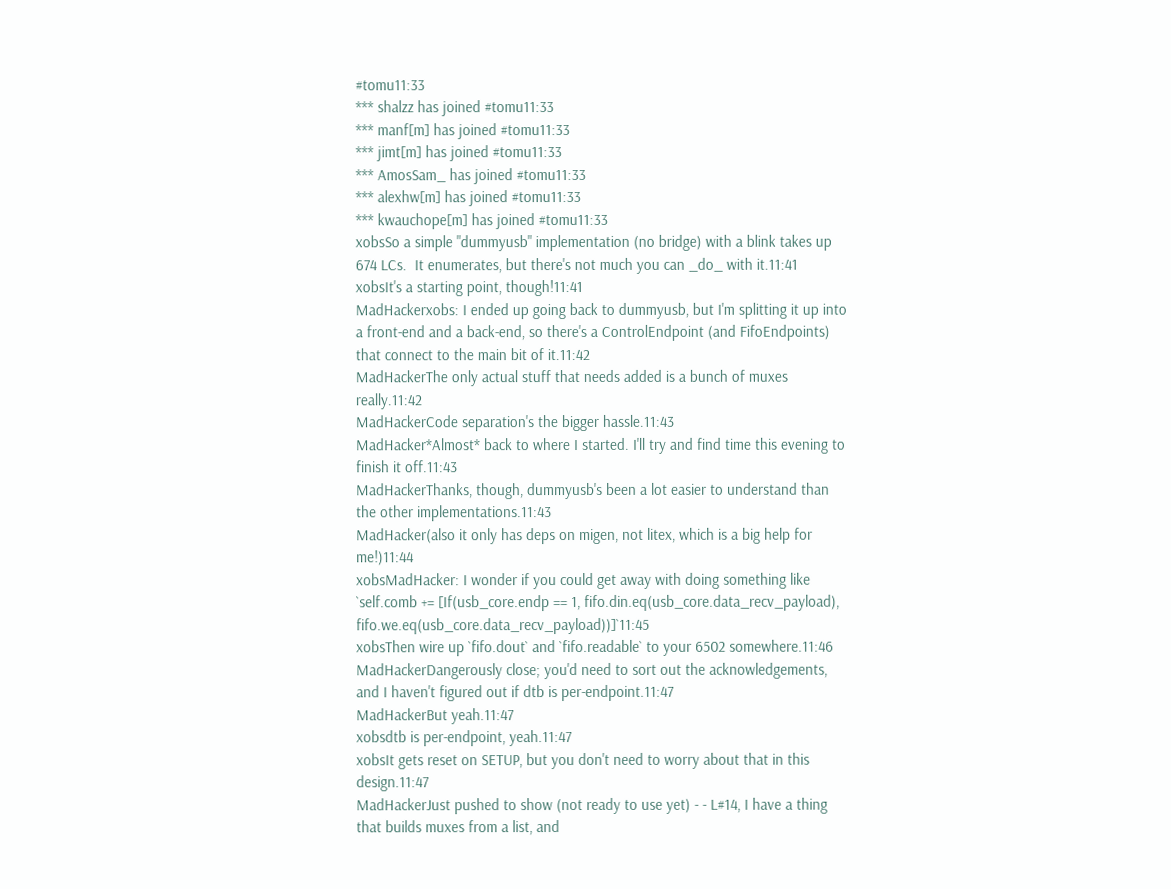#tomu11:33
*** shalzz has joined #tomu11:33
*** manf[m] has joined #tomu11:33
*** jimt[m] has joined #tomu11:33
*** AmosSam_ has joined #tomu11:33
*** alexhw[m] has joined #tomu11:33
*** kwauchope[m] has joined #tomu11:33
xobsSo a simple "dummyusb" implementation (no bridge) with a blink takes up 674 LCs.  It enumerates, but there's not much you can _do_ with it.11:41
xobsIt's a starting point, though!11:41
MadHackerxobs: I ended up going back to dummyusb, but I'm splitting it up into a front-end and a back-end, so there's a ControlEndpoint (and FifoEndpoints) that connect to the main bit of it.11:42
MadHackerThe only actual stuff that needs added is a bunch of muxes really.11:42
MadHackerCode separation's the bigger hassle.11:43
MadHacker*Almost* back to where I started. I'll try and find time this evening to finish it off.11:43
MadHackerThanks, though, dummyusb's been a lot easier to understand than the other implementations.11:43
MadHacker(also it only has deps on migen, not litex, which is a big help for me!)11:44
xobsMadHacker: I wonder if you could get away with doing something like `self.comb += [If(usb_core.endp == 1, fifo.din.eq(usb_core.data_recv_payload), fifo.we.eq(usb_core.data_recv_payload))]`11:45
xobsThen wire up `fifo.dout` and `fifo.readable` to your 6502 somewhere.11:46
MadHackerDangerously close; you'd need to sort out the acknowledgements, and I haven't figured out if dtb is per-endpoint.11:47
MadHackerBut yeah.11:47
xobsdtb is per-endpoint, yeah.11:47
xobsIt gets reset on SETUP, but you don't need to worry about that in this design.11:47
MadHackerJust pushed to show (not ready to use yet) - - L#14, I have a thing that builds muxes from a list, and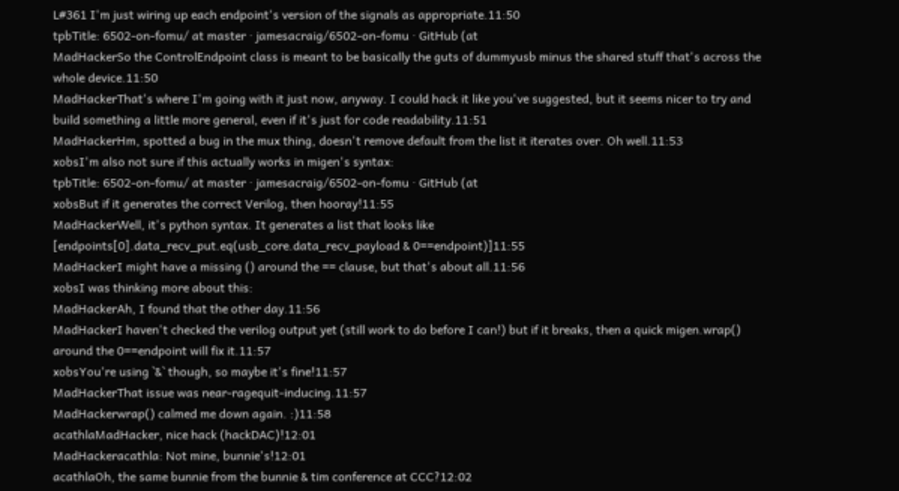L#361 I'm just wiring up each endpoint's version of the signals as appropriate.11:50
tpbTitle: 6502-on-fomu/ at master · jamesacraig/6502-on-fomu · GitHub (at
MadHackerSo the ControlEndpoint class is meant to be basically the guts of dummyusb minus the shared stuff that's across the whole device.11:50
MadHackerThat's where I'm going with it just now, anyway. I could hack it like you've suggested, but it seems nicer to try and build something a little more general, even if it's just for code readability.11:51
MadHackerHm, spotted a bug in the mux thing, doesn't remove default from the list it iterates over. Oh well.11:53
xobsI'm also not sure if this actually works in migen's syntax:
tpbTitle: 6502-on-fomu/ at master · jamesacraig/6502-on-fomu · GitHub (at
xobsBut if it generates the correct Verilog, then hooray!11:55
MadHackerWell, it's python syntax. It generates a list that looks like [endpoints[0].data_recv_put.eq(usb_core.data_recv_payload & 0==endpoint)]11:55
MadHackerI might have a missing () around the == clause, but that's about all.11:56
xobsI was thinking more about this:
MadHackerAh, I found that the other day.11:56
MadHackerI haven't checked the verilog output yet (still work to do before I can!) but if it breaks, then a quick migen.wrap() around the 0==endpoint will fix it.11:57
xobsYou're using `&` though, so maybe it's fine!11:57
MadHackerThat issue was near-ragequit-inducing.11:57
MadHackerwrap() calmed me down again. :)11:58
acathlaMadHacker, nice hack (hackDAC)!12:01
MadHackeracathla: Not mine, bunnie's!12:01
acathlaOh, the same bunnie from the bunnie & tim conference at CCC?12:02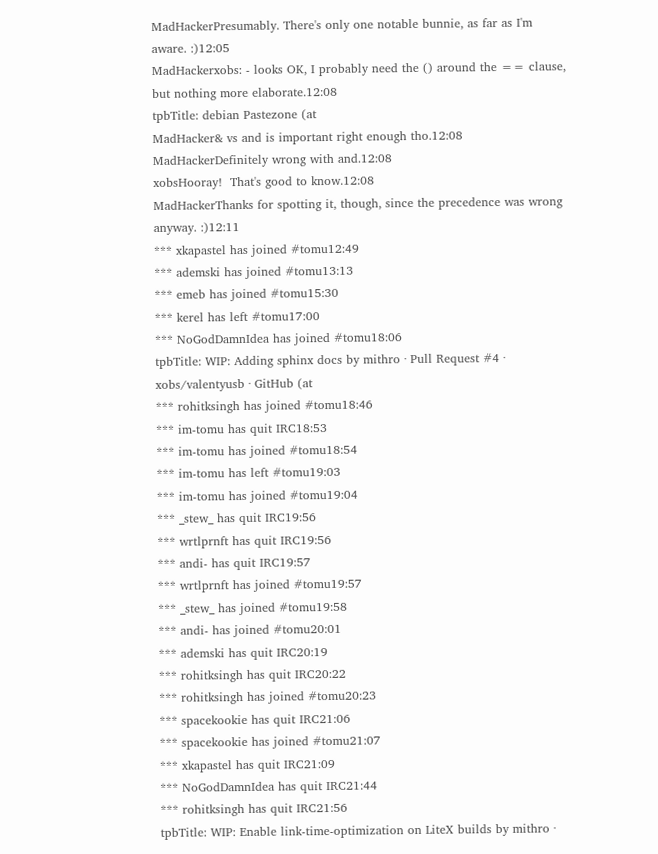MadHackerPresumably. There's only one notable bunnie, as far as I'm aware. :)12:05
MadHackerxobs: - looks OK, I probably need the () around the == clause, but nothing more elaborate.12:08
tpbTitle: debian Pastezone (at
MadHacker& vs and is important right enough tho.12:08
MadHackerDefinitely wrong with and.12:08
xobsHooray!  That's good to know.12:08
MadHackerThanks for spotting it, though, since the precedence was wrong anyway. :)12:11
*** xkapastel has joined #tomu12:49
*** ademski has joined #tomu13:13
*** emeb has joined #tomu15:30
*** kerel has left #tomu17:00
*** NoGodDamnIdea has joined #tomu18:06
tpbTitle: WIP: Adding sphinx docs by mithro · Pull Request #4 · xobs/valentyusb · GitHub (at
*** rohitksingh has joined #tomu18:46
*** im-tomu has quit IRC18:53
*** im-tomu has joined #tomu18:54
*** im-tomu has left #tomu19:03
*** im-tomu has joined #tomu19:04
*** _stew_ has quit IRC19:56
*** wrtlprnft has quit IRC19:56
*** andi- has quit IRC19:57
*** wrtlprnft has joined #tomu19:57
*** _stew_ has joined #tomu19:58
*** andi- has joined #tomu20:01
*** ademski has quit IRC20:19
*** rohitksingh has quit IRC20:22
*** rohitksingh has joined #tomu20:23
*** spacekookie has quit IRC21:06
*** spacekookie has joined #tomu21:07
*** xkapastel has quit IRC21:09
*** NoGodDamnIdea has quit IRC21:44
*** rohitksingh has quit IRC21:56
tpbTitle: WIP: Enable link-time-optimization on LiteX builds by mithro ·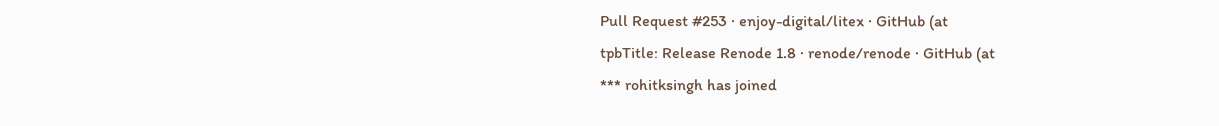Pull Request #253 · enjoy-digital/litex · GitHub (at
tpbTitle: Release Renode 1.8 · renode/renode · GitHub (at
*** rohitksingh has joined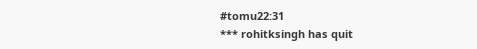#tomu22:31
*** rohitksingh has quit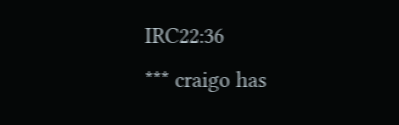IRC22:36
*** craigo has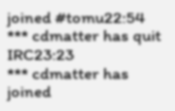joined #tomu22:54
*** cdmatter has quit IRC23:23
*** cdmatter has joined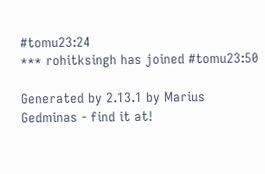#tomu23:24
*** rohitksingh has joined #tomu23:50

Generated by 2.13.1 by Marius Gedminas - find it at!